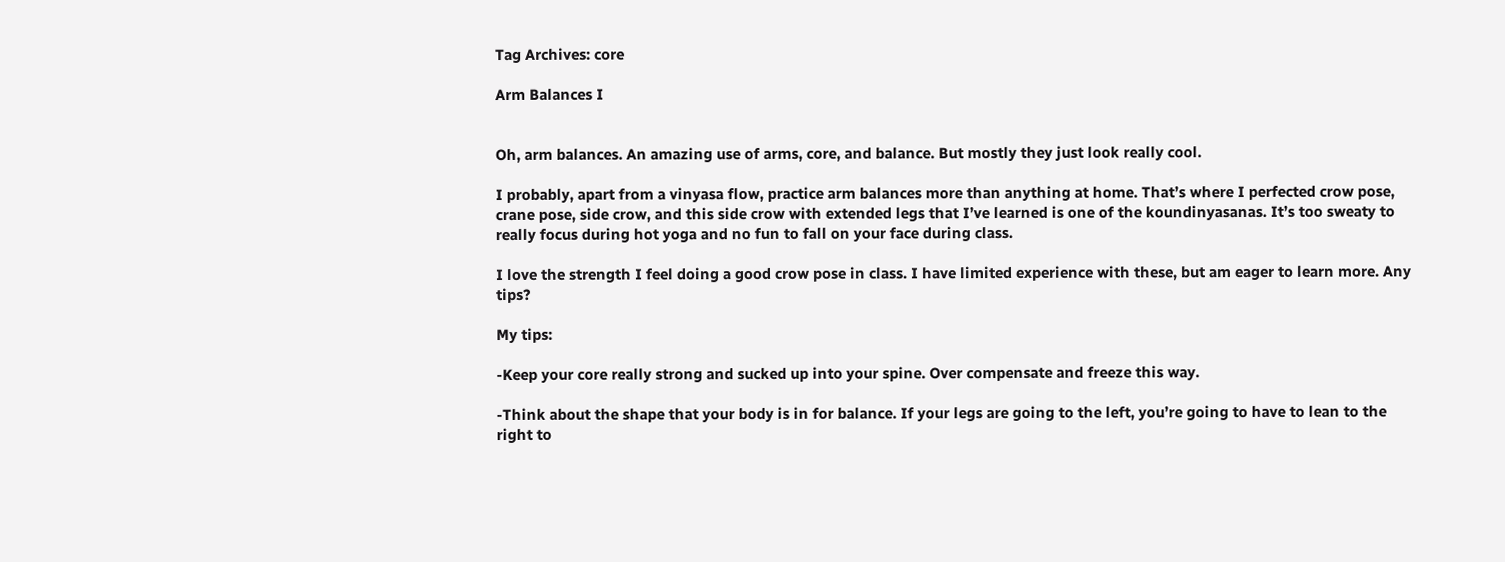Tag Archives: core

Arm Balances I


Oh, arm balances. An amazing use of arms, core, and balance. But mostly they just look really cool.

I probably, apart from a vinyasa flow, practice arm balances more than anything at home. That’s where I perfected crow pose, crane pose, side crow, and this side crow with extended legs that I’ve learned is one of the koundinyasanas. It’s too sweaty to really focus during hot yoga and no fun to fall on your face during class.

I love the strength I feel doing a good crow pose in class. I have limited experience with these, but am eager to learn more. Any tips?

My tips:

-Keep your core really strong and sucked up into your spine. Over compensate and freeze this way.

-Think about the shape that your body is in for balance. If your legs are going to the left, you’re going to have to lean to the right to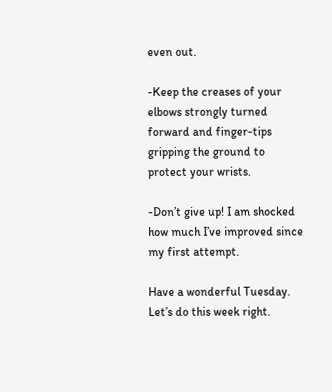even out.

-Keep the creases of your elbows strongly turned forward and finger-tips gripping the ground to protect your wrists.

-Don’t give up! I am shocked how much I’ve improved since my first attempt.

Have a wonderful Tuesday. Let’s do this week right.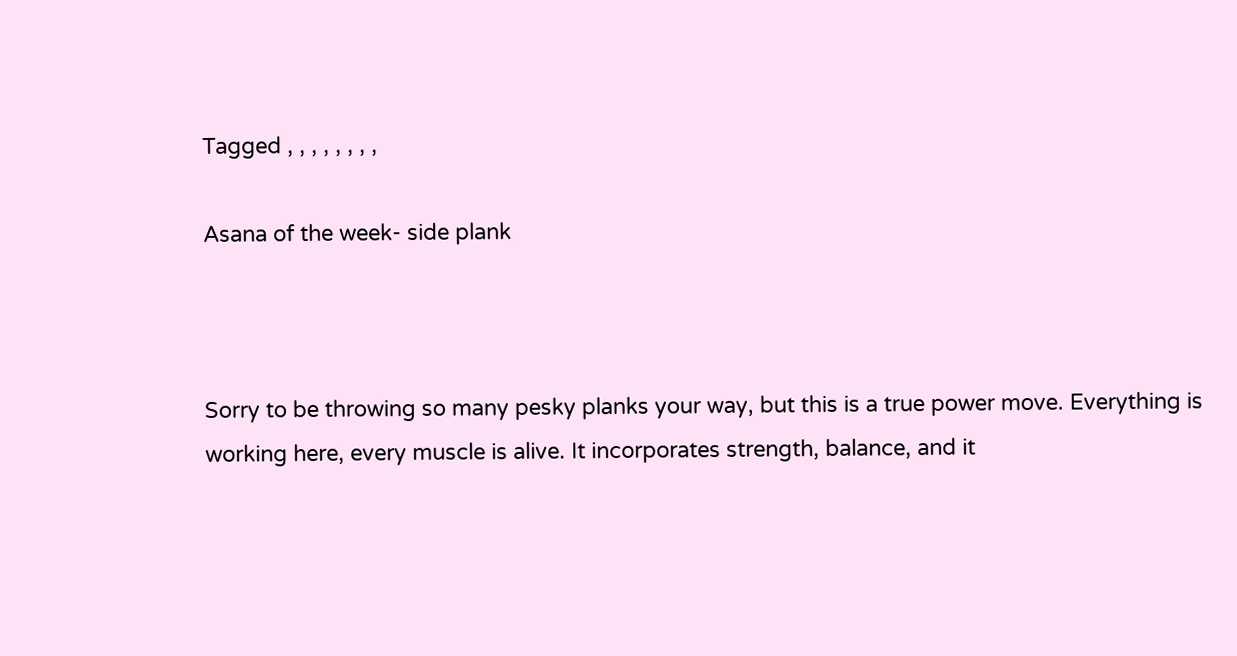Tagged , , , , , , , ,

Asana of the week- side plank



Sorry to be throwing so many pesky planks your way, but this is a true power move. Everything is working here, every muscle is alive. It incorporates strength, balance, and it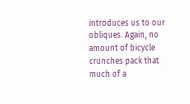introduces us to our obliques. Again, no amount of bicycle crunches pack that much of a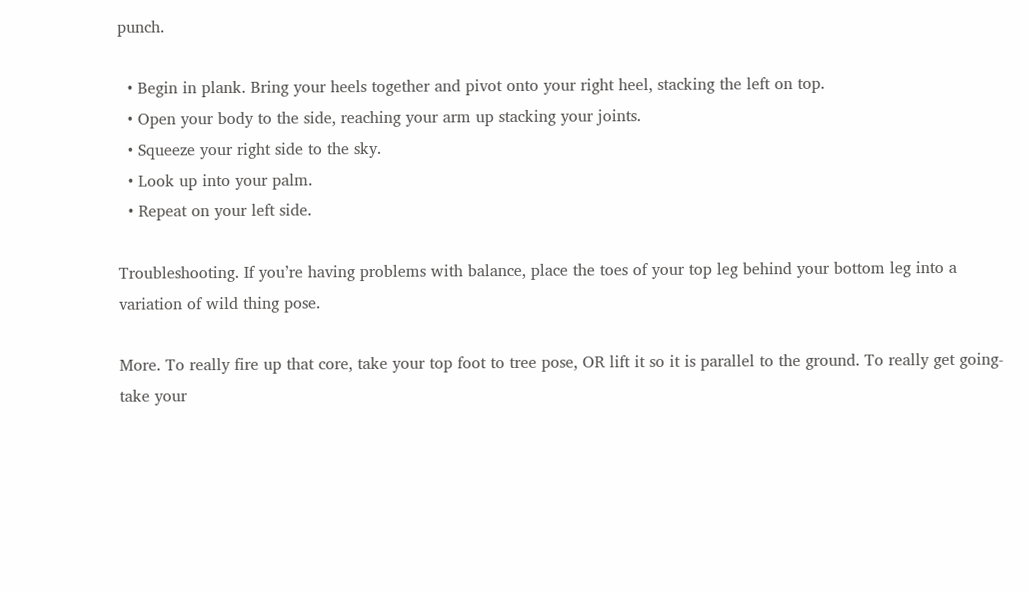punch.

  • Begin in plank. Bring your heels together and pivot onto your right heel, stacking the left on top.
  • Open your body to the side, reaching your arm up stacking your joints.
  • Squeeze your right side to the sky.
  • Look up into your palm.
  • Repeat on your left side.

Troubleshooting. If you’re having problems with balance, place the toes of your top leg behind your bottom leg into a variation of wild thing pose.

More. To really fire up that core, take your top foot to tree pose, OR lift it so it is parallel to the ground. To really get going- take your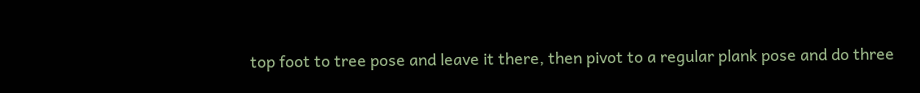top foot to tree pose and leave it there, then pivot to a regular plank pose and do three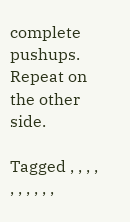complete pushups. Repeat on the other side.

Tagged , , , , , , , , , ,